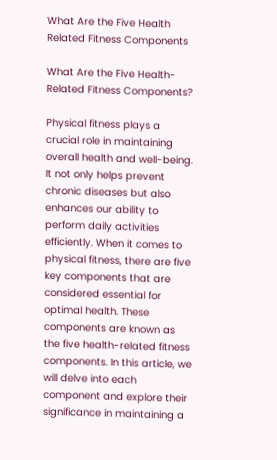What Are the Five Health Related Fitness Components

What Are the Five Health-Related Fitness Components?

Physical fitness plays a crucial role in maintaining overall health and well-being. It not only helps prevent chronic diseases but also enhances our ability to perform daily activities efficiently. When it comes to physical fitness, there are five key components that are considered essential for optimal health. These components are known as the five health-related fitness components. In this article, we will delve into each component and explore their significance in maintaining a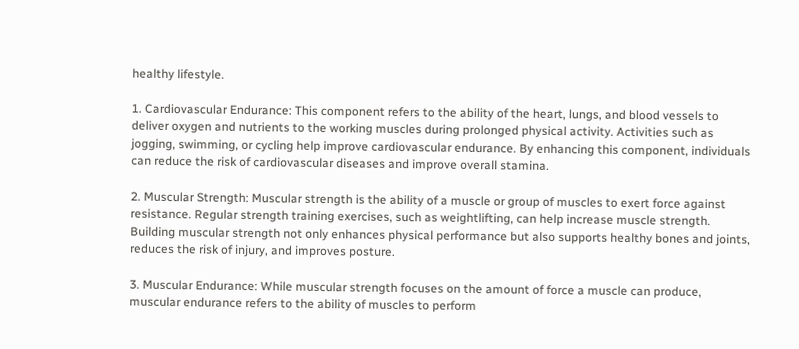healthy lifestyle.

1. Cardiovascular Endurance: This component refers to the ability of the heart, lungs, and blood vessels to deliver oxygen and nutrients to the working muscles during prolonged physical activity. Activities such as jogging, swimming, or cycling help improve cardiovascular endurance. By enhancing this component, individuals can reduce the risk of cardiovascular diseases and improve overall stamina.

2. Muscular Strength: Muscular strength is the ability of a muscle or group of muscles to exert force against resistance. Regular strength training exercises, such as weightlifting, can help increase muscle strength. Building muscular strength not only enhances physical performance but also supports healthy bones and joints, reduces the risk of injury, and improves posture.

3. Muscular Endurance: While muscular strength focuses on the amount of force a muscle can produce, muscular endurance refers to the ability of muscles to perform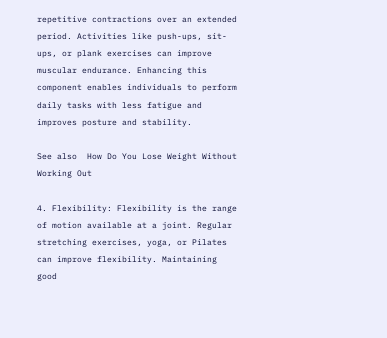repetitive contractions over an extended period. Activities like push-ups, sit-ups, or plank exercises can improve muscular endurance. Enhancing this component enables individuals to perform daily tasks with less fatigue and improves posture and stability.

See also  How Do You Lose Weight Without Working Out

4. Flexibility: Flexibility is the range of motion available at a joint. Regular stretching exercises, yoga, or Pilates can improve flexibility. Maintaining good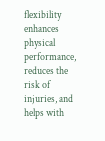flexibility enhances physical performance, reduces the risk of injuries, and helps with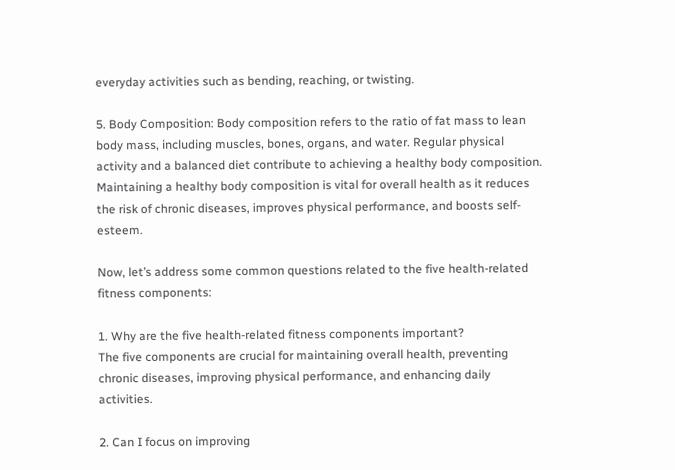everyday activities such as bending, reaching, or twisting.

5. Body Composition: Body composition refers to the ratio of fat mass to lean body mass, including muscles, bones, organs, and water. Regular physical activity and a balanced diet contribute to achieving a healthy body composition. Maintaining a healthy body composition is vital for overall health as it reduces the risk of chronic diseases, improves physical performance, and boosts self-esteem.

Now, let’s address some common questions related to the five health-related fitness components:

1. Why are the five health-related fitness components important?
The five components are crucial for maintaining overall health, preventing chronic diseases, improving physical performance, and enhancing daily activities.

2. Can I focus on improving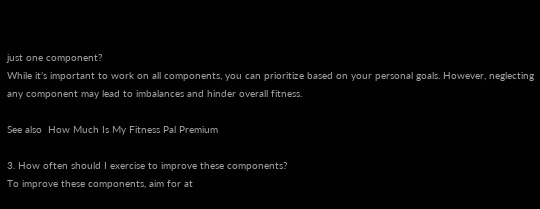just one component?
While it’s important to work on all components, you can prioritize based on your personal goals. However, neglecting any component may lead to imbalances and hinder overall fitness.

See also  How Much Is My Fitness Pal Premium

3. How often should I exercise to improve these components?
To improve these components, aim for at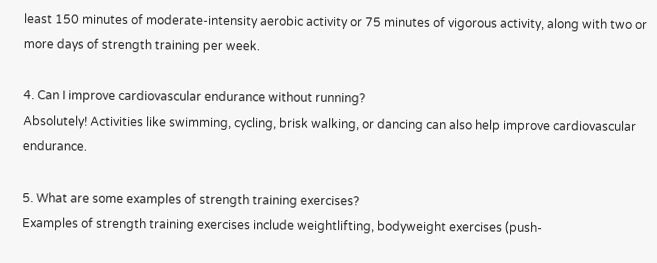least 150 minutes of moderate-intensity aerobic activity or 75 minutes of vigorous activity, along with two or more days of strength training per week.

4. Can I improve cardiovascular endurance without running?
Absolutely! Activities like swimming, cycling, brisk walking, or dancing can also help improve cardiovascular endurance.

5. What are some examples of strength training exercises?
Examples of strength training exercises include weightlifting, bodyweight exercises (push-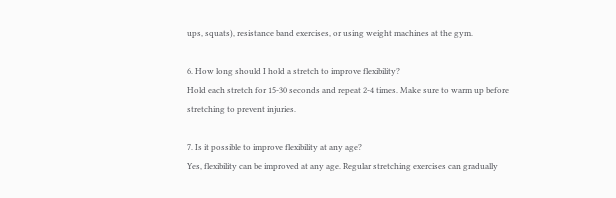ups, squats), resistance band exercises, or using weight machines at the gym.

6. How long should I hold a stretch to improve flexibility?
Hold each stretch for 15-30 seconds and repeat 2-4 times. Make sure to warm up before stretching to prevent injuries.

7. Is it possible to improve flexibility at any age?
Yes, flexibility can be improved at any age. Regular stretching exercises can gradually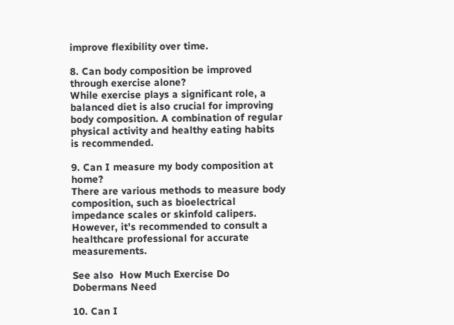improve flexibility over time.

8. Can body composition be improved through exercise alone?
While exercise plays a significant role, a balanced diet is also crucial for improving body composition. A combination of regular physical activity and healthy eating habits is recommended.

9. Can I measure my body composition at home?
There are various methods to measure body composition, such as bioelectrical impedance scales or skinfold calipers. However, it’s recommended to consult a healthcare professional for accurate measurements.

See also  How Much Exercise Do Dobermans Need

10. Can I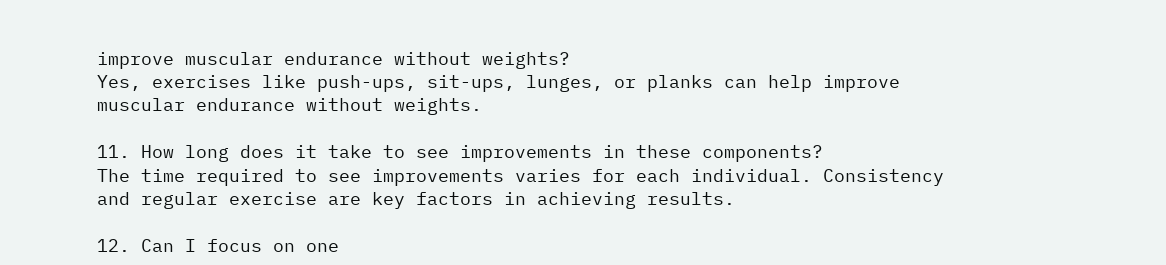improve muscular endurance without weights?
Yes, exercises like push-ups, sit-ups, lunges, or planks can help improve muscular endurance without weights.

11. How long does it take to see improvements in these components?
The time required to see improvements varies for each individual. Consistency and regular exercise are key factors in achieving results.

12. Can I focus on one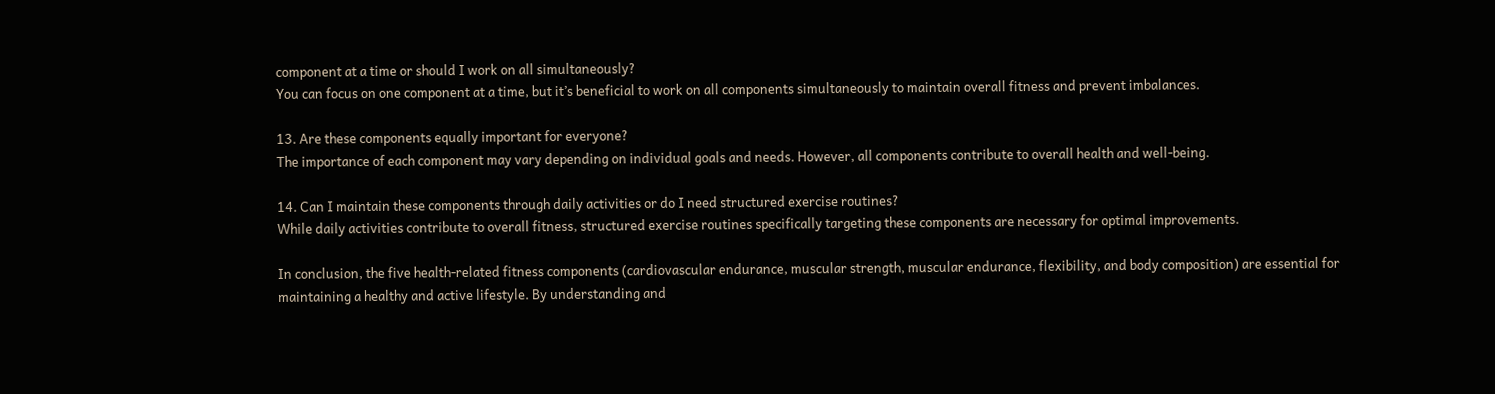component at a time or should I work on all simultaneously?
You can focus on one component at a time, but it’s beneficial to work on all components simultaneously to maintain overall fitness and prevent imbalances.

13. Are these components equally important for everyone?
The importance of each component may vary depending on individual goals and needs. However, all components contribute to overall health and well-being.

14. Can I maintain these components through daily activities or do I need structured exercise routines?
While daily activities contribute to overall fitness, structured exercise routines specifically targeting these components are necessary for optimal improvements.

In conclusion, the five health-related fitness components (cardiovascular endurance, muscular strength, muscular endurance, flexibility, and body composition) are essential for maintaining a healthy and active lifestyle. By understanding and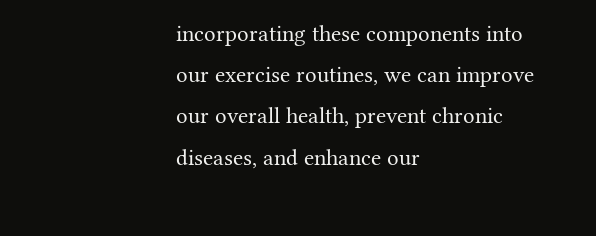incorporating these components into our exercise routines, we can improve our overall health, prevent chronic diseases, and enhance our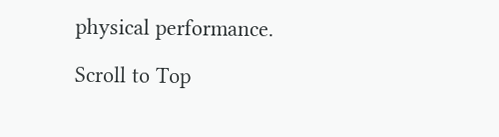physical performance.

Scroll to Top